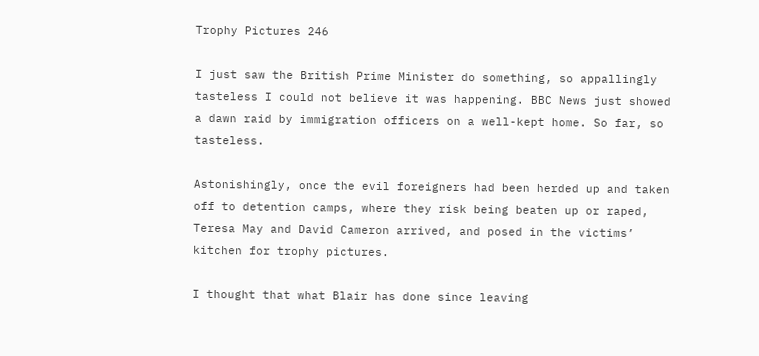Trophy Pictures 246

I just saw the British Prime Minister do something, so appallingly tasteless I could not believe it was happening. BBC News just showed a dawn raid by immigration officers on a well-kept home. So far, so tasteless.

Astonishingly, once the evil foreigners had been herded up and taken off to detention camps, where they risk being beaten up or raped, Teresa May and David Cameron arrived, and posed in the victims’ kitchen for trophy pictures.

I thought that what Blair has done since leaving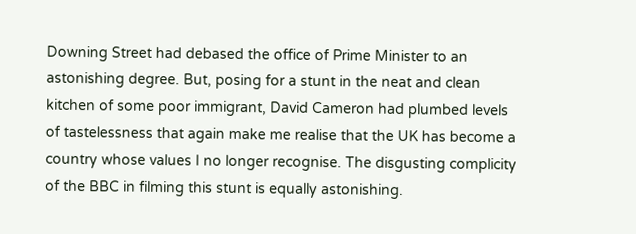Downing Street had debased the office of Prime Minister to an astonishing degree. But, posing for a stunt in the neat and clean kitchen of some poor immigrant, David Cameron had plumbed levels of tastelessness that again make me realise that the UK has become a country whose values I no longer recognise. The disgusting complicity of the BBC in filming this stunt is equally astonishing.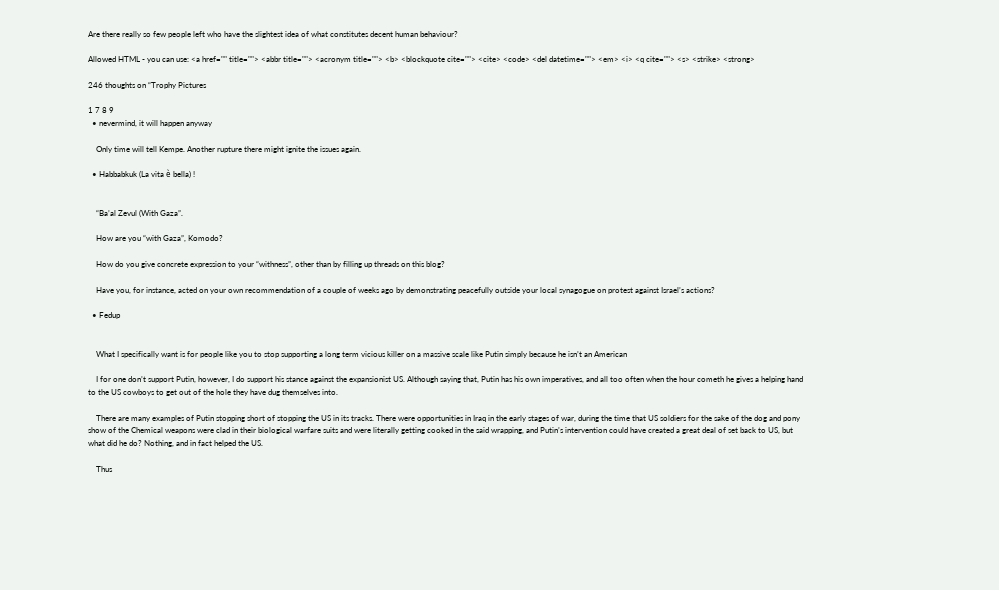Are there really so few people left who have the slightest idea of what constitutes decent human behaviour?

Allowed HTML - you can use: <a href="" title=""> <abbr title=""> <acronym title=""> <b> <blockquote cite=""> <cite> <code> <del datetime=""> <em> <i> <q cite=""> <s> <strike> <strong>

246 thoughts on “Trophy Pictures

1 7 8 9
  • nevermind, it will happen anyway

    Only time will tell Kempe. Another rupture there might ignite the issues again.

  • Habbabkuk (La vita è bella) !


    “Ba’al Zevul (With Gaza”.

    How are you “with Gaza”, Komodo?

    How do you give concrete expression to your “withness”, other than by filling up threads on this blog?

    Have you, for instance, acted on your own recommendation of a couple of weeks ago by demonstrating peacefully outside your local synagogue on protest against Israel’s actions?

  • Fedup


    What I specifically want is for people like you to stop supporting a long term vicious killer on a massive scale like Putin simply because he isn’t an American

    I for one don’t support Putin, however, I do support his stance against the expansionist US. Although saying that, Putin has his own imperatives, and all too often when the hour cometh he gives a helping hand to the US cowboys to get out of the hole they have dug themselves into.

    There are many examples of Putin stopping short of stopping the US in its tracks. There were opportunities in Iraq in the early stages of war, during the time that US soldiers for the sake of the dog and pony show of the Chemical weapons were clad in their biological warfare suits and were literally getting cooked in the said wrapping, and Putin’s intervention could have created a great deal of set back to US, but what did he do? Nothing, and in fact helped the US.

    Thus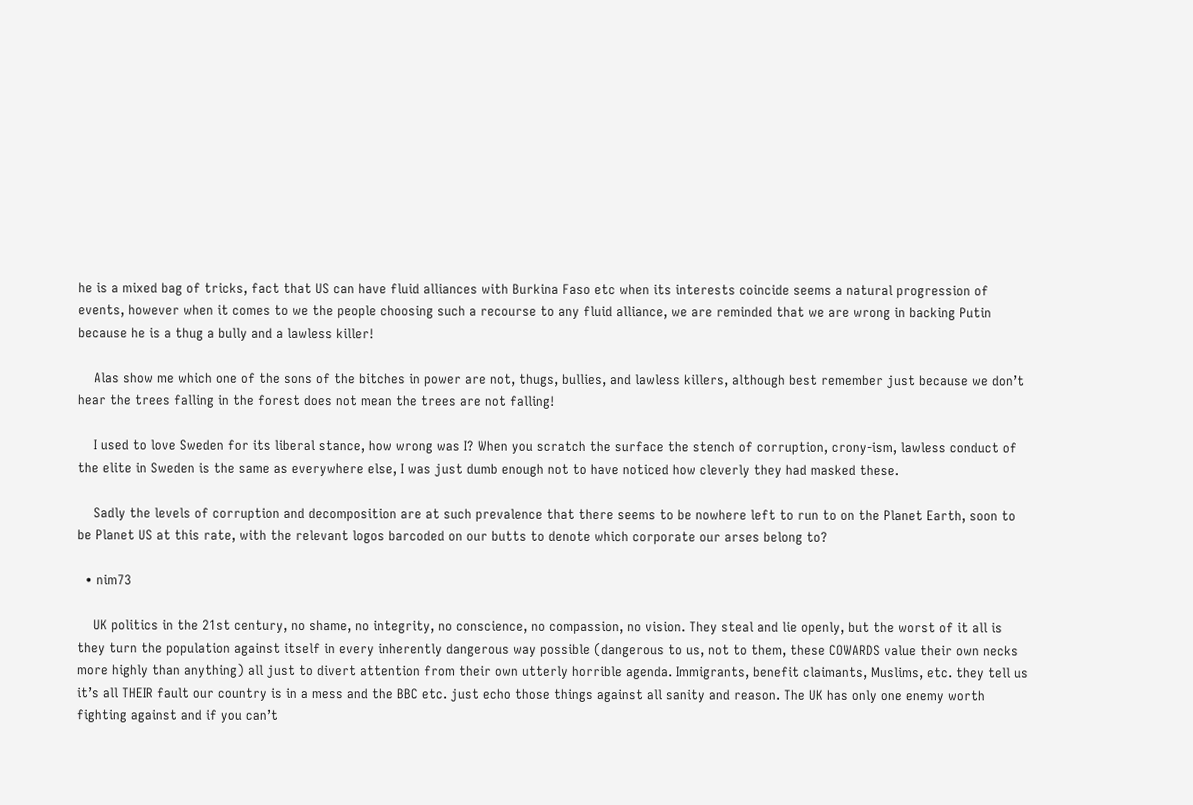he is a mixed bag of tricks, fact that US can have fluid alliances with Burkina Faso etc when its interests coincide seems a natural progression of events, however when it comes to we the people choosing such a recourse to any fluid alliance, we are reminded that we are wrong in backing Putin because he is a thug a bully and a lawless killer!

    Alas show me which one of the sons of the bitches in power are not, thugs, bullies, and lawless killers, although best remember just because we don’t hear the trees falling in the forest does not mean the trees are not falling!

    I used to love Sweden for its liberal stance, how wrong was I? When you scratch the surface the stench of corruption, crony-ism, lawless conduct of the elite in Sweden is the same as everywhere else, I was just dumb enough not to have noticed how cleverly they had masked these.

    Sadly the levels of corruption and decomposition are at such prevalence that there seems to be nowhere left to run to on the Planet Earth, soon to be Planet US at this rate, with the relevant logos barcoded on our butts to denote which corporate our arses belong to?

  • nim73

    UK politics in the 21st century, no shame, no integrity, no conscience, no compassion, no vision. They steal and lie openly, but the worst of it all is they turn the population against itself in every inherently dangerous way possible (dangerous to us, not to them, these COWARDS value their own necks more highly than anything) all just to divert attention from their own utterly horrible agenda. Immigrants, benefit claimants, Muslims, etc. they tell us it’s all THEIR fault our country is in a mess and the BBC etc. just echo those things against all sanity and reason. The UK has only one enemy worth fighting against and if you can’t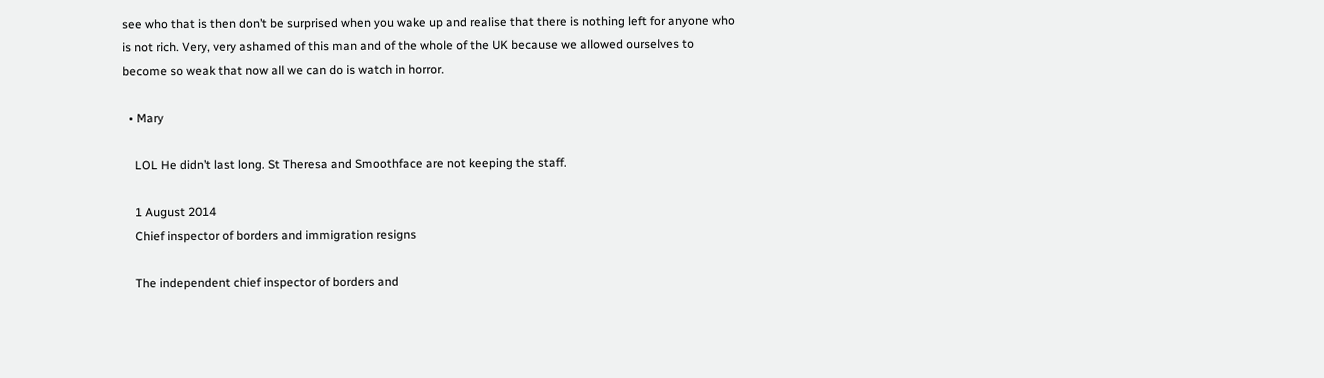see who that is then don’t be surprised when you wake up and realise that there is nothing left for anyone who is not rich. Very, very ashamed of this man and of the whole of the UK because we allowed ourselves to become so weak that now all we can do is watch in horror.

  • Mary

    LOL He didn’t last long. St Theresa and Smoothface are not keeping the staff.

    1 August 2014
    Chief inspector of borders and immigration resigns

    The independent chief inspector of borders and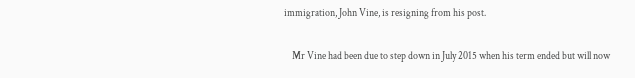immigration, John Vine, is resigning from his post.

    Mr Vine had been due to step down in July 2015 when his term ended but will now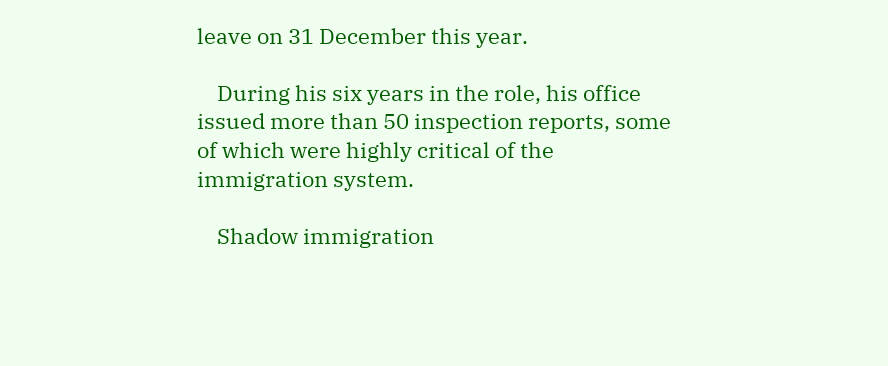leave on 31 December this year.

    During his six years in the role, his office issued more than 50 inspection reports, some of which were highly critical of the immigration system.

    Shadow immigration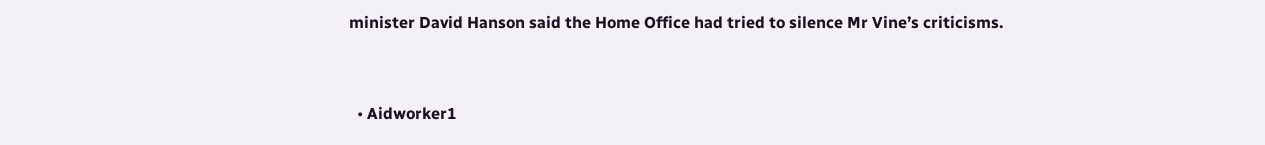minister David Hanson said the Home Office had tried to silence Mr Vine’s criticisms.


  • Aidworker1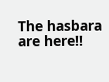The hasbara are here!!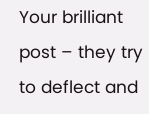Your brilliant post – they try to deflect and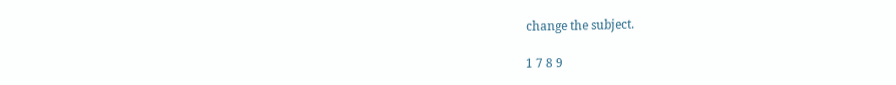change the subject.

1 7 8 9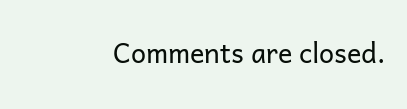Comments are closed.